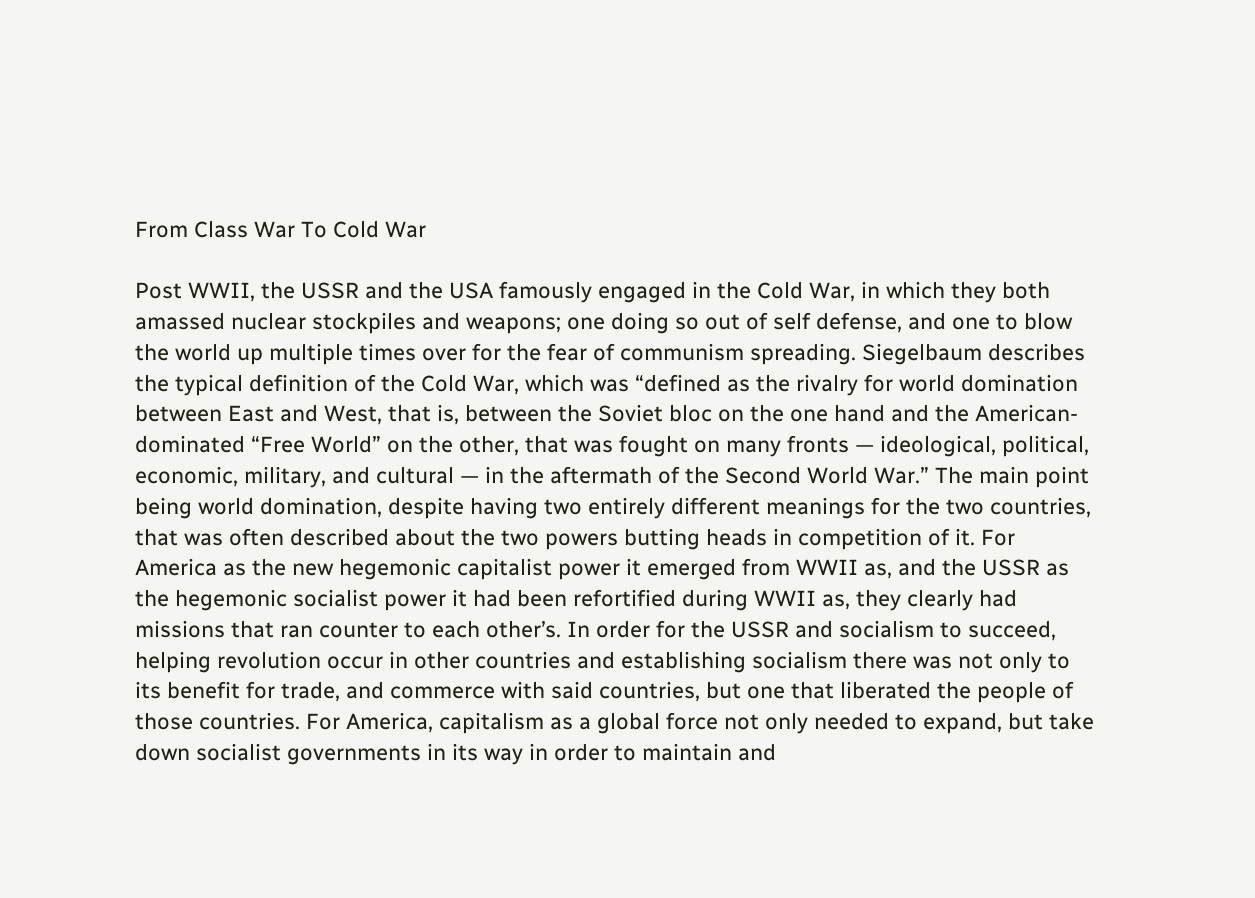From Class War To Cold War

Post WWII, the USSR and the USA famously engaged in the Cold War, in which they both amassed nuclear stockpiles and weapons; one doing so out of self defense, and one to blow the world up multiple times over for the fear of communism spreading. Siegelbaum describes the typical definition of the Cold War, which was “defined as the rivalry for world domination between East and West, that is, between the Soviet bloc on the one hand and the American-dominated “Free World” on the other, that was fought on many fronts — ideological, political, economic, military, and cultural — in the aftermath of the Second World War.” The main point being world domination, despite having two entirely different meanings for the two countries, that was often described about the two powers butting heads in competition of it. For America as the new hegemonic capitalist power it emerged from WWII as, and the USSR as the hegemonic socialist power it had been refortified during WWII as, they clearly had missions that ran counter to each other’s. In order for the USSR and socialism to succeed, helping revolution occur in other countries and establishing socialism there was not only to its benefit for trade, and commerce with said countries, but one that liberated the people of those countries. For America, capitalism as a global force not only needed to expand, but take down socialist governments in its way in order to maintain and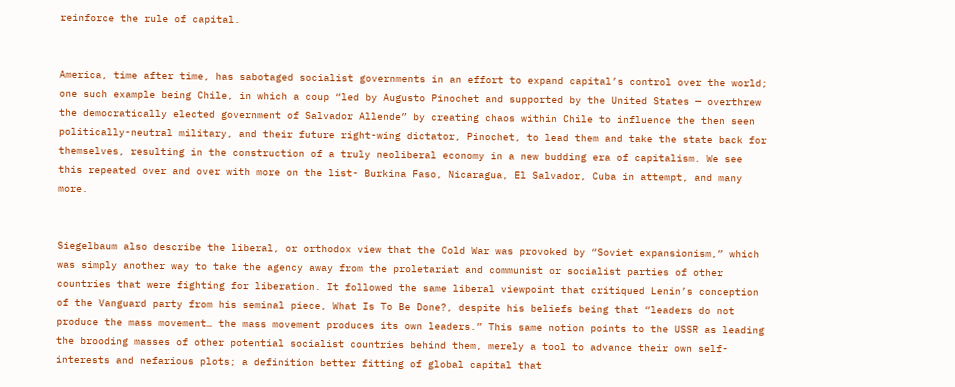reinforce the rule of capital.


America, time after time, has sabotaged socialist governments in an effort to expand capital’s control over the world; one such example being Chile, in which a coup “led by Augusto Pinochet and supported by the United States — overthrew the democratically elected government of Salvador Allende” by creating chaos within Chile to influence the then seen politically-neutral military, and their future right-wing dictator, Pinochet, to lead them and take the state back for themselves, resulting in the construction of a truly neoliberal economy in a new budding era of capitalism. We see this repeated over and over with more on the list- Burkina Faso, Nicaragua, El Salvador, Cuba in attempt, and many more.


Siegelbaum also describe the liberal, or orthodox view that the Cold War was provoked by “Soviet expansionism,” which was simply another way to take the agency away from the proletariat and communist or socialist parties of other countries that were fighting for liberation. It followed the same liberal viewpoint that critiqued Lenin’s conception of the Vanguard party from his seminal piece, What Is To Be Done?, despite his beliefs being that “leaders do not produce the mass movement… the mass movement produces its own leaders.” This same notion points to the USSR as leading the brooding masses of other potential socialist countries behind them, merely a tool to advance their own self-interests and nefarious plots; a definition better fitting of global capital that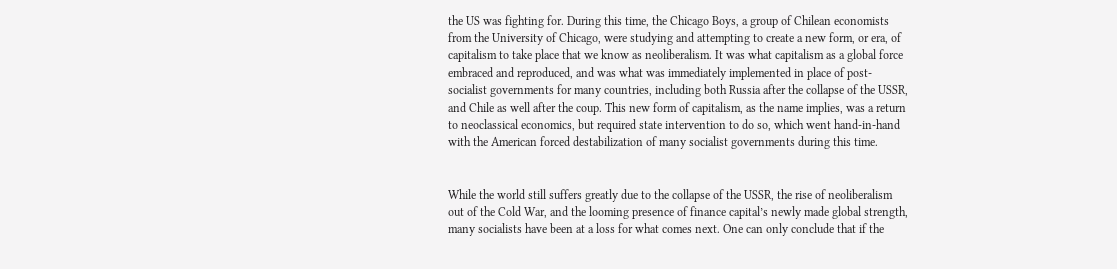the US was fighting for. During this time, the Chicago Boys, a group of Chilean economists from the University of Chicago, were studying and attempting to create a new form, or era, of capitalism to take place that we know as neoliberalism. It was what capitalism as a global force embraced and reproduced, and was what was immediately implemented in place of post-socialist governments for many countries, including both Russia after the collapse of the USSR, and Chile as well after the coup. This new form of capitalism, as the name implies, was a return to neoclassical economics, but required state intervention to do so, which went hand-in-hand with the American forced destabilization of many socialist governments during this time.


While the world still suffers greatly due to the collapse of the USSR, the rise of neoliberalism out of the Cold War, and the looming presence of finance capital’s newly made global strength, many socialists have been at a loss for what comes next. One can only conclude that if the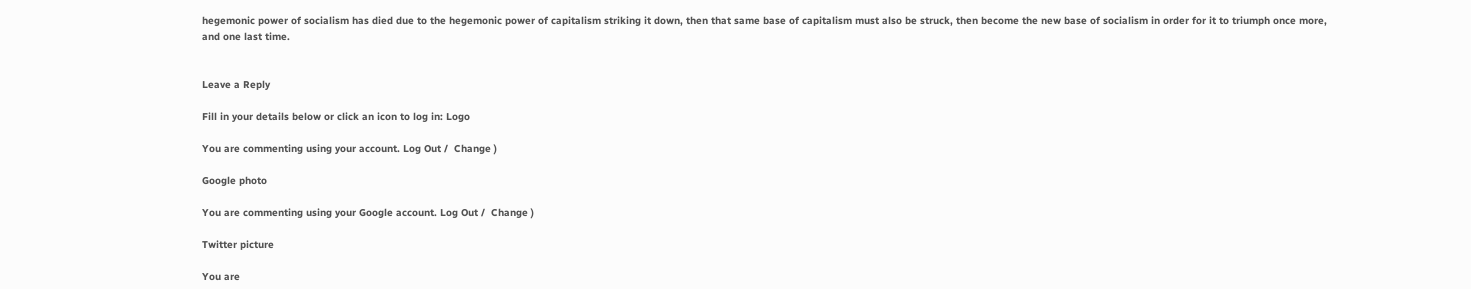hegemonic power of socialism has died due to the hegemonic power of capitalism striking it down, then that same base of capitalism must also be struck, then become the new base of socialism in order for it to triumph once more, and one last time.


Leave a Reply

Fill in your details below or click an icon to log in: Logo

You are commenting using your account. Log Out /  Change )

Google photo

You are commenting using your Google account. Log Out /  Change )

Twitter picture

You are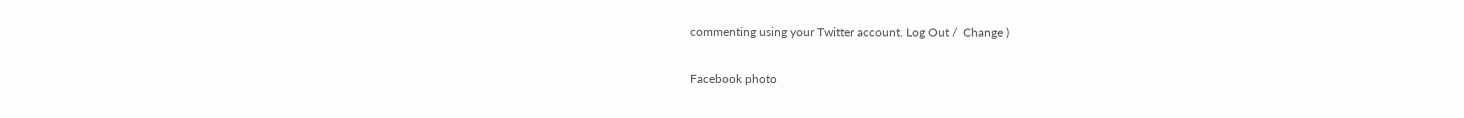commenting using your Twitter account. Log Out /  Change )

Facebook photo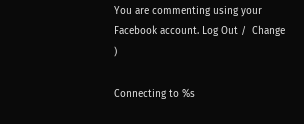You are commenting using your Facebook account. Log Out /  Change )

Connecting to %s